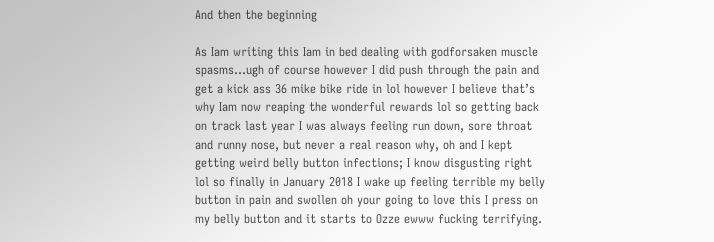And then the beginning

As Iam writing this Iam in bed dealing with godforsaken muscle spasms…ugh of course however I did push through the pain and get a kick ass 36 mike bike ride in lol however I believe that’s why Iam now reaping the wonderful rewards lol so getting back on track last year I was always feeling run down, sore throat and runny nose, but never a real reason why, oh and I kept getting weird belly button infections; I know disgusting right lol so finally in January 2018 I wake up feeling terrible my belly button in pain and swollen oh your going to love this I press on my belly button and it starts to Ozze ewww fucking terrifying.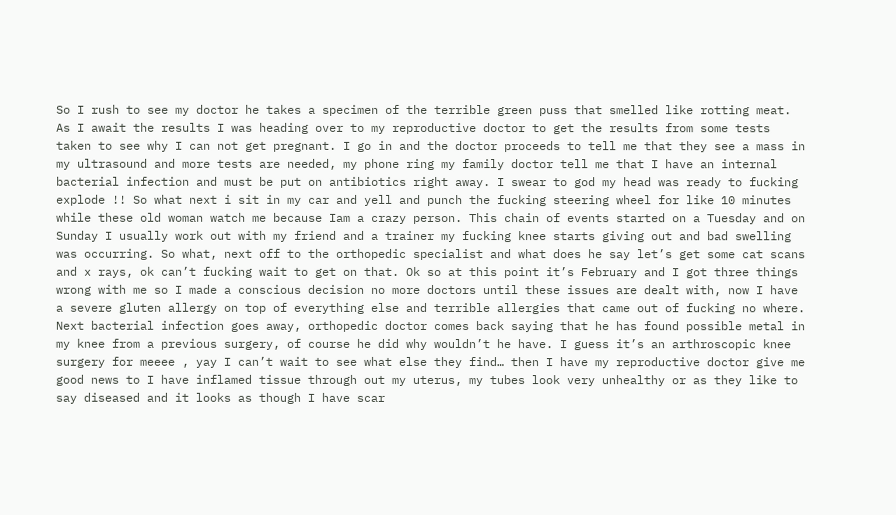So I rush to see my doctor he takes a specimen of the terrible green puss that smelled like rotting meat. As I await the results I was heading over to my reproductive doctor to get the results from some tests taken to see why I can not get pregnant. I go in and the doctor proceeds to tell me that they see a mass in my ultrasound and more tests are needed, my phone ring my family doctor tell me that I have an internal bacterial infection and must be put on antibiotics right away. I swear to god my head was ready to fucking explode !! So what next i sit in my car and yell and punch the fucking steering wheel for like 10 minutes while these old woman watch me because Iam a crazy person. This chain of events started on a Tuesday and on Sunday I usually work out with my friend and a trainer my fucking knee starts giving out and bad swelling was occurring. So what, next off to the orthopedic specialist and what does he say let’s get some cat scans and x rays, ok can’t fucking wait to get on that. Ok so at this point it’s February and I got three things wrong with me so I made a conscious decision no more doctors until these issues are dealt with, now I have a severe gluten allergy on top of everything else and terrible allergies that came out of fucking no where. Next bacterial infection goes away, orthopedic doctor comes back saying that he has found possible metal in my knee from a previous surgery, of course he did why wouldn’t he have. I guess it’s an arthroscopic knee surgery for meeee , yay I can’t wait to see what else they find… then I have my reproductive doctor give me good news to I have inflamed tissue through out my uterus, my tubes look very unhealthy or as they like to say diseased and it looks as though I have scar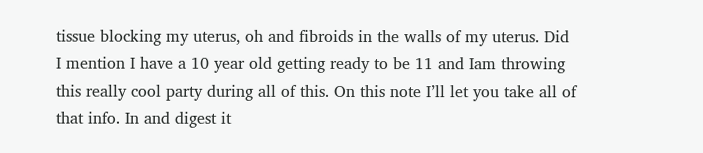tissue blocking my uterus, oh and fibroids in the walls of my uterus. Did I mention I have a 10 year old getting ready to be 11 and Iam throwing this really cool party during all of this. On this note I’ll let you take all of that info. In and digest it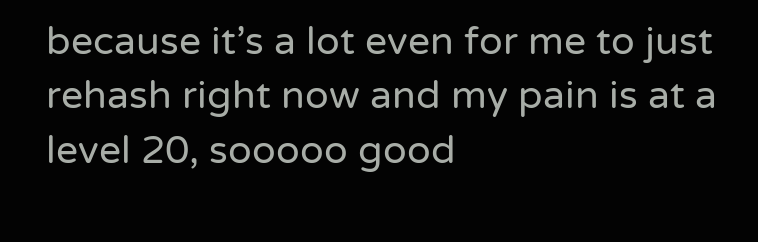because it’s a lot even for me to just rehash right now and my pain is at a level 20, sooooo good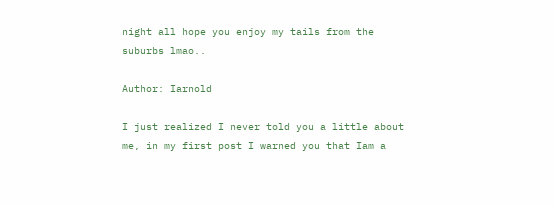night all hope you enjoy my tails from the suburbs lmao..

Author: Iarnold

I just realized I never told you a little about me, in my first post I warned you that Iam a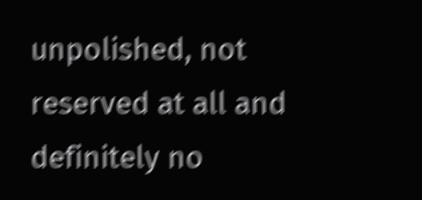unpolished, not reserved at all and definitely no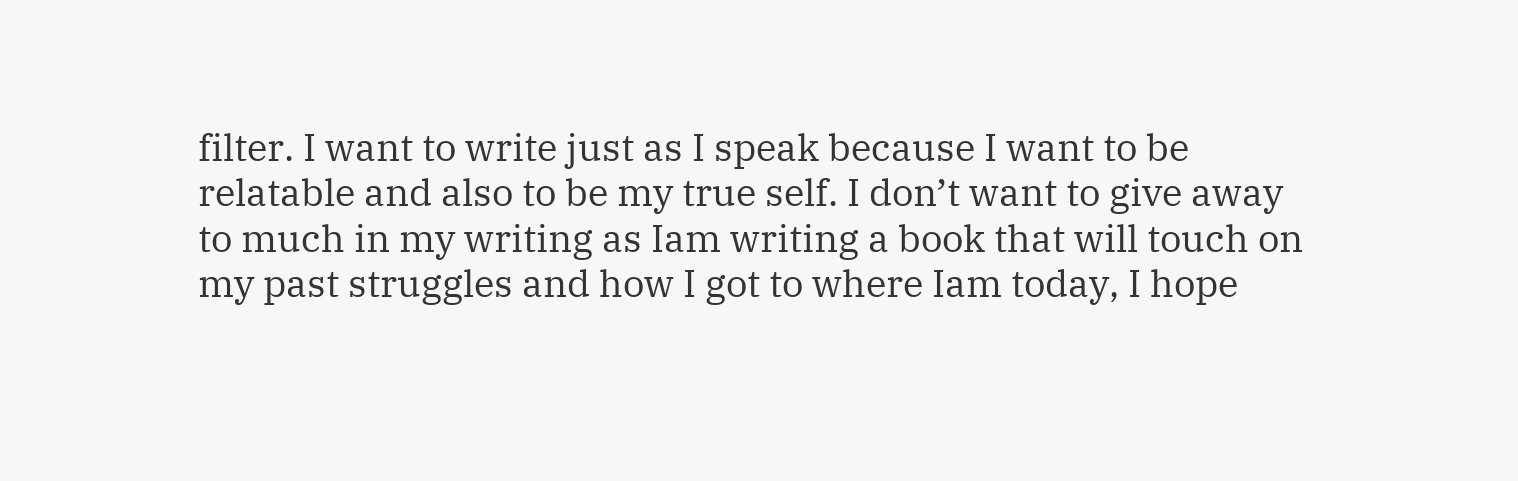filter. I want to write just as I speak because I want to be relatable and also to be my true self. I don’t want to give away to much in my writing as Iam writing a book that will touch on my past struggles and how I got to where Iam today, I hope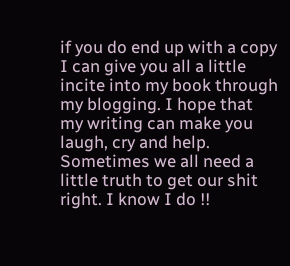if you do end up with a copy I can give you all a little incite into my book through my blogging. I hope that my writing can make you laugh, cry and help. Sometimes we all need a little truth to get our shit right. I know I do !!